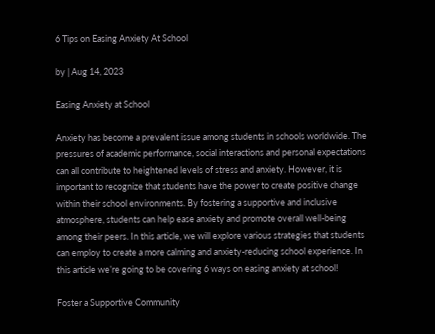6 Tips on Easing Anxiety At School

by | Aug 14, 2023

Easing Anxiety at School

Anxiety has become a prevalent issue among students in schools worldwide. The pressures of academic performance, social interactions and personal expectations can all contribute to heightened levels of stress and anxiety. However, it is important to recognize that students have the power to create positive change within their school environments. By fostering a supportive and inclusive atmosphere, students can help ease anxiety and promote overall well-being among their peers. In this article, we will explore various strategies that students can employ to create a more calming and anxiety-reducing school experience. In this article we’re going to be covering 6 ways on easing anxiety at school!

Foster a Supportive Community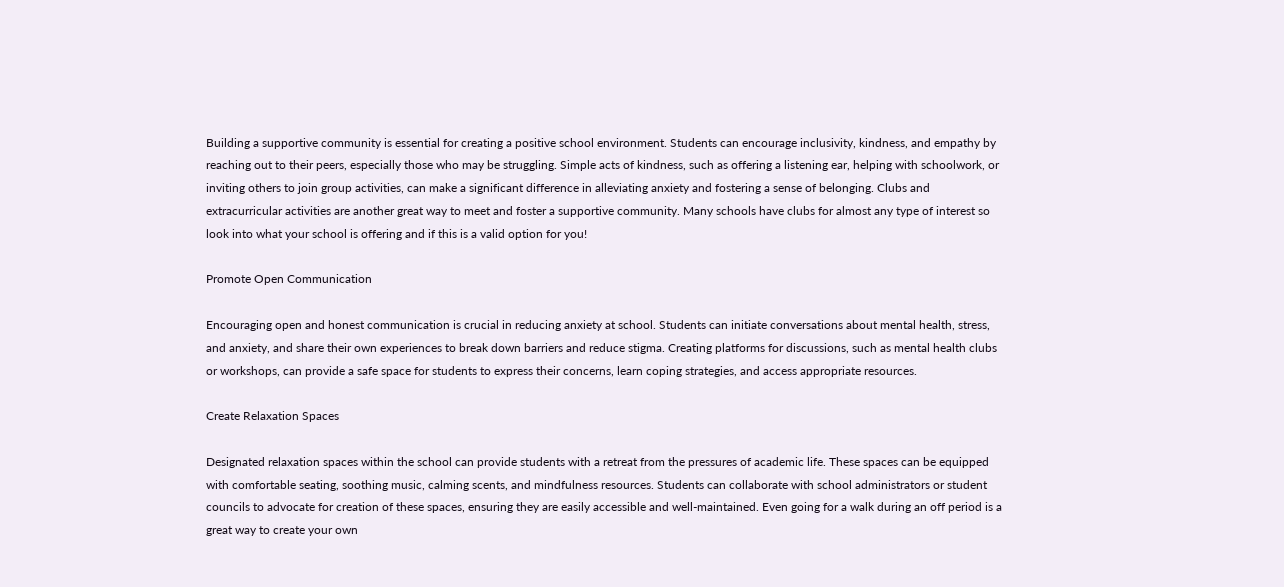Building a supportive community is essential for creating a positive school environment. Students can encourage inclusivity, kindness, and empathy by reaching out to their peers, especially those who may be struggling. Simple acts of kindness, such as offering a listening ear, helping with schoolwork, or inviting others to join group activities, can make a significant difference in alleviating anxiety and fostering a sense of belonging. Clubs and extracurricular activities are another great way to meet and foster a supportive community. Many schools have clubs for almost any type of interest so look into what your school is offering and if this is a valid option for you!

Promote Open Communication

Encouraging open and honest communication is crucial in reducing anxiety at school. Students can initiate conversations about mental health, stress, and anxiety, and share their own experiences to break down barriers and reduce stigma. Creating platforms for discussions, such as mental health clubs or workshops, can provide a safe space for students to express their concerns, learn coping strategies, and access appropriate resources.

Create Relaxation Spaces

Designated relaxation spaces within the school can provide students with a retreat from the pressures of academic life. These spaces can be equipped with comfortable seating, soothing music, calming scents, and mindfulness resources. Students can collaborate with school administrators or student councils to advocate for creation of these spaces, ensuring they are easily accessible and well-maintained. Even going for a walk during an off period is a great way to create your own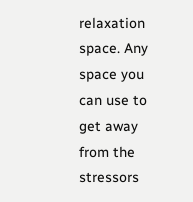relaxation space. Any space you can use to get away from the stressors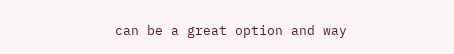can be a great option and way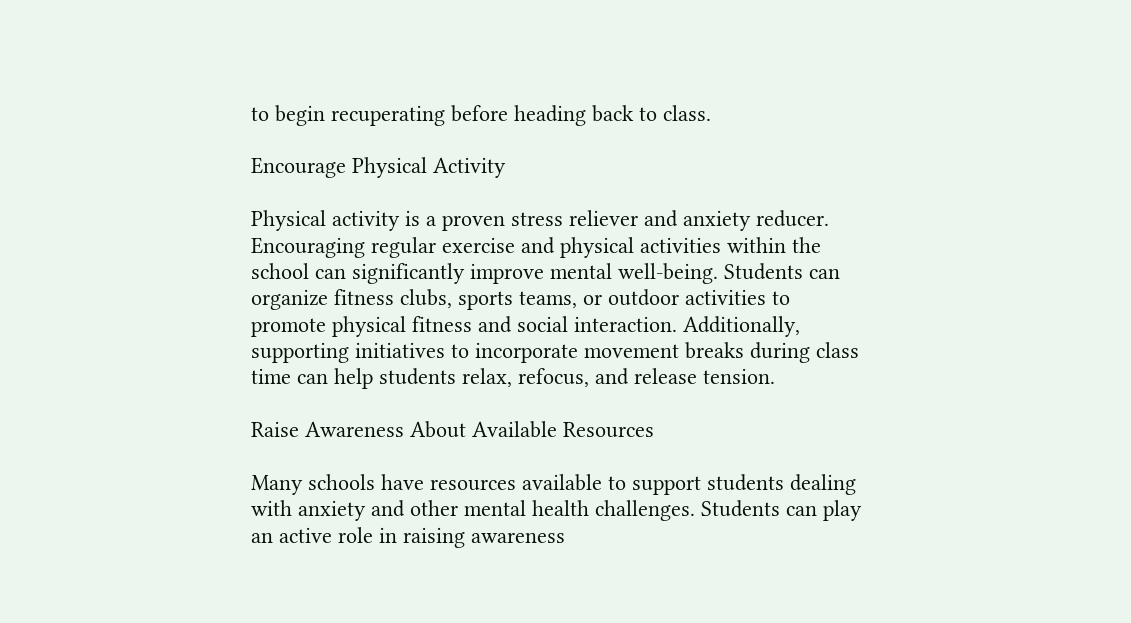to begin recuperating before heading back to class.

Encourage Physical Activity

Physical activity is a proven stress reliever and anxiety reducer. Encouraging regular exercise and physical activities within the school can significantly improve mental well-being. Students can organize fitness clubs, sports teams, or outdoor activities to promote physical fitness and social interaction. Additionally, supporting initiatives to incorporate movement breaks during class time can help students relax, refocus, and release tension.

Raise Awareness About Available Resources

Many schools have resources available to support students dealing with anxiety and other mental health challenges. Students can play an active role in raising awareness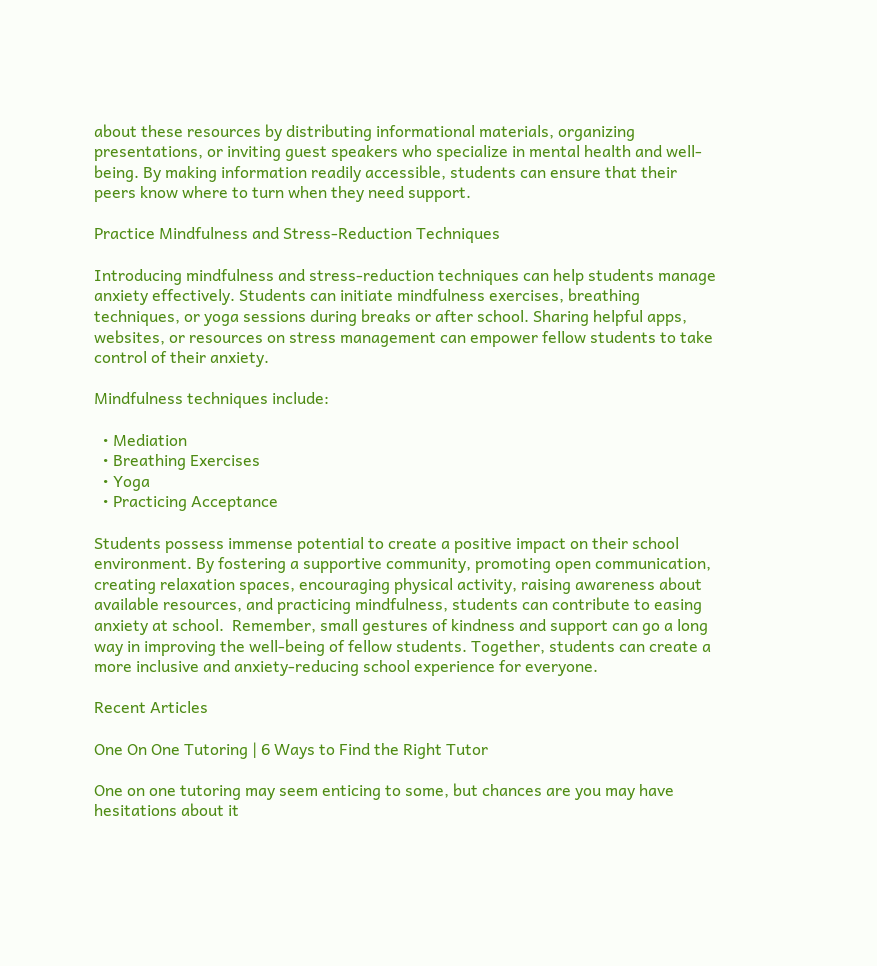about these resources by distributing informational materials, organizing presentations, or inviting guest speakers who specialize in mental health and well-being. By making information readily accessible, students can ensure that their peers know where to turn when they need support.

Practice Mindfulness and Stress-Reduction Techniques

Introducing mindfulness and stress-reduction techniques can help students manage anxiety effectively. Students can initiate mindfulness exercises, breathing techniques, or yoga sessions during breaks or after school. Sharing helpful apps, websites, or resources on stress management can empower fellow students to take control of their anxiety.

Mindfulness techniques include:

  • Mediation
  • Breathing Exercises
  • Yoga
  • Practicing Acceptance

Students possess immense potential to create a positive impact on their school environment. By fostering a supportive community, promoting open communication, creating relaxation spaces, encouraging physical activity, raising awareness about available resources, and practicing mindfulness, students can contribute to easing anxiety at school.  Remember, small gestures of kindness and support can go a long way in improving the well-being of fellow students. Together, students can create a more inclusive and anxiety-reducing school experience for everyone.

Recent Articles

One On One Tutoring | 6 Ways to Find the Right Tutor

One on one tutoring may seem enticing to some, but chances are you may have hesitations about it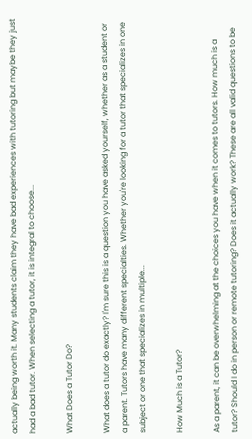actually being worth it. Many students claim they have bad experiences with tutoring but maybe they just had a bad tutor. When selecting a tutor, it is integral to choose...

What Does a Tutor Do?

What does a tutor do exactly? I'm sure this is a question you have asked yourself, whether as a student or a parent. Tutors have many different specialties. Whether you're looking for a tutor that specializes in one subject or one that specializes in multiple...

How Much is a Tutor?

As a parent, it can be overwhelming at the choices you have when it comes to tutors. How much is a tutor? Should I do in person or remote tutoring? Does it actually work? These are all valid questions to be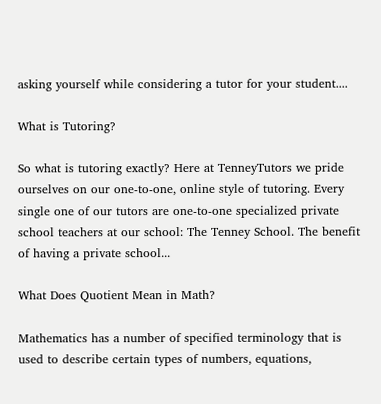asking yourself while considering a tutor for your student....

What is Tutoring?

So what is tutoring exactly? Here at TenneyTutors we pride ourselves on our one-to-one, online style of tutoring. Every single one of our tutors are one-to-one specialized private school teachers at our school: The Tenney School. The benefit of having a private school...

What Does Quotient Mean in Math?

Mathematics has a number of specified terminology that is used to describe certain types of numbers, equations,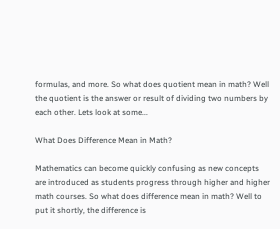formulas, and more. So what does quotient mean in math? Well the quotient is the answer or result of dividing two numbers by each other. Lets look at some...

What Does Difference Mean in Math?

Mathematics can become quickly confusing as new concepts are introduced as students progress through higher and higher math courses. So what does difference mean in math? Well to put it shortly, the difference is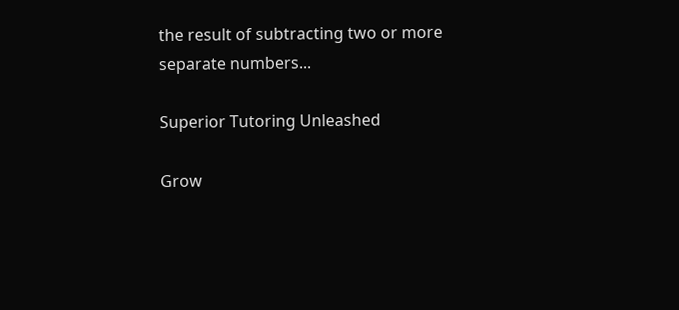the result of subtracting two or more separate numbers...

Superior Tutoring Unleashed

Grow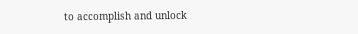to accomplish and unlock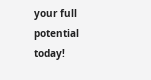your full potential today!